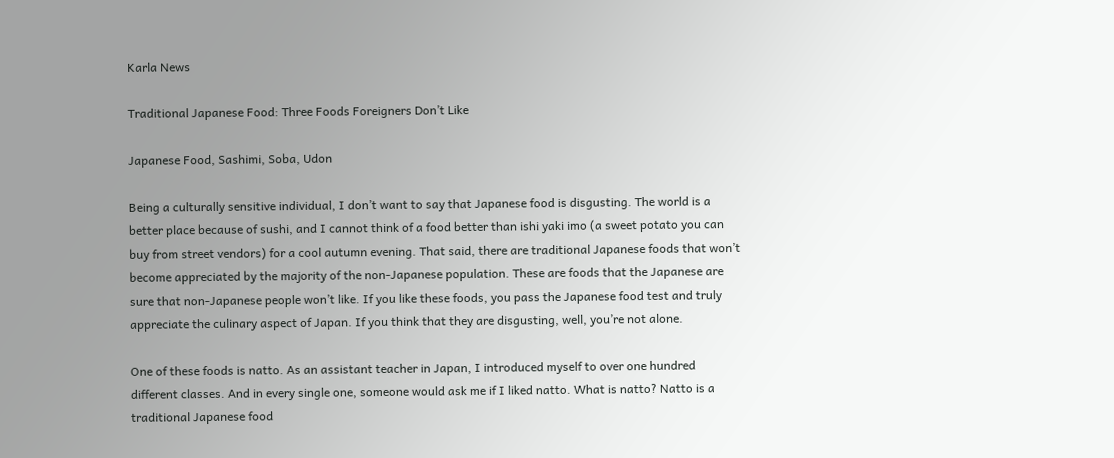Karla News

Traditional Japanese Food: Three Foods Foreigners Don’t Like

Japanese Food, Sashimi, Soba, Udon

Being a culturally sensitive individual, I don’t want to say that Japanese food is disgusting. The world is a better place because of sushi, and I cannot think of a food better than ishi yaki imo (a sweet potato you can buy from street vendors) for a cool autumn evening. That said, there are traditional Japanese foods that won’t become appreciated by the majority of the non-Japanese population. These are foods that the Japanese are sure that non-Japanese people won’t like. If you like these foods, you pass the Japanese food test and truly appreciate the culinary aspect of Japan. If you think that they are disgusting, well, you’re not alone.

One of these foods is natto. As an assistant teacher in Japan, I introduced myself to over one hundred different classes. And in every single one, someone would ask me if I liked natto. What is natto? Natto is a traditional Japanese food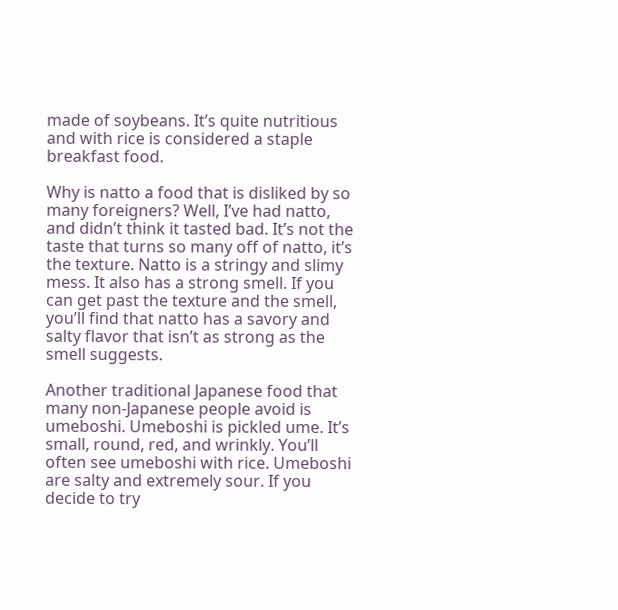made of soybeans. It’s quite nutritious and with rice is considered a staple breakfast food.

Why is natto a food that is disliked by so many foreigners? Well, I’ve had natto, and didn’t think it tasted bad. It’s not the taste that turns so many off of natto, it’s the texture. Natto is a stringy and slimy mess. It also has a strong smell. If you can get past the texture and the smell, you’ll find that natto has a savory and salty flavor that isn’t as strong as the smell suggests.

Another traditional Japanese food that many non-Japanese people avoid is umeboshi. Umeboshi is pickled ume. It’s small, round, red, and wrinkly. You’ll often see umeboshi with rice. Umeboshi are salty and extremely sour. If you decide to try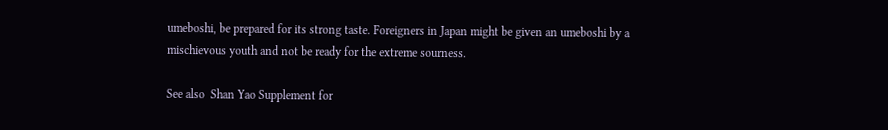umeboshi, be prepared for its strong taste. Foreigners in Japan might be given an umeboshi by a mischievous youth and not be ready for the extreme sourness.

See also  Shan Yao Supplement for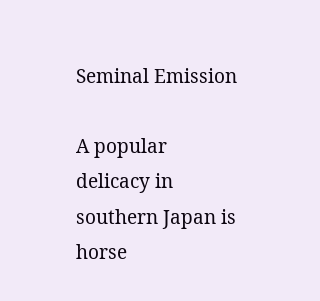Seminal Emission

A popular delicacy in southern Japan is horse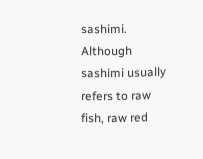sashimi. Although sashimi usually refers to raw fish, raw red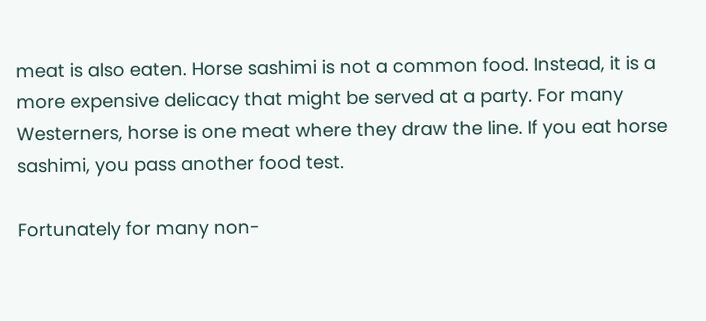meat is also eaten. Horse sashimi is not a common food. Instead, it is a more expensive delicacy that might be served at a party. For many Westerners, horse is one meat where they draw the line. If you eat horse sashimi, you pass another food test.

Fortunately for many non-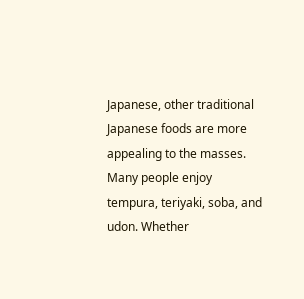Japanese, other traditional Japanese foods are more appealing to the masses. Many people enjoy tempura, teriyaki, soba, and udon. Whether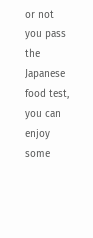or not you pass the Japanese food test, you can enjoy some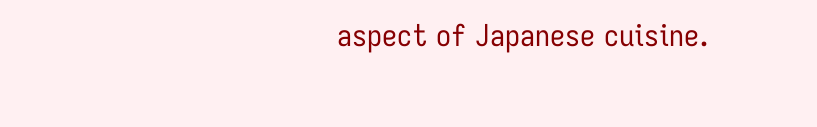aspect of Japanese cuisine.